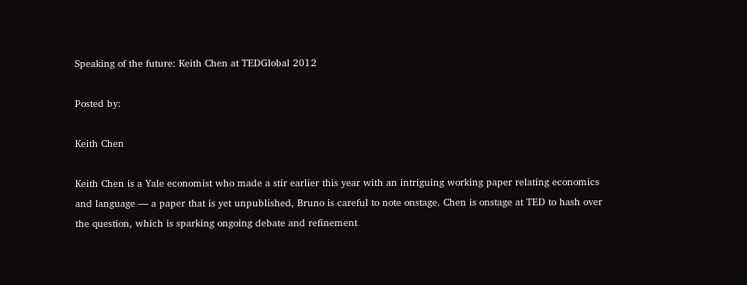Speaking of the future: Keith Chen at TEDGlobal 2012

Posted by:

Keith Chen

Keith Chen is a Yale economist who made a stir earlier this year with an intriguing working paper relating economics and language — a paper that is yet unpublished, Bruno is careful to note onstage. Chen is onstage at TED to hash over the question, which is sparking ongoing debate and refinement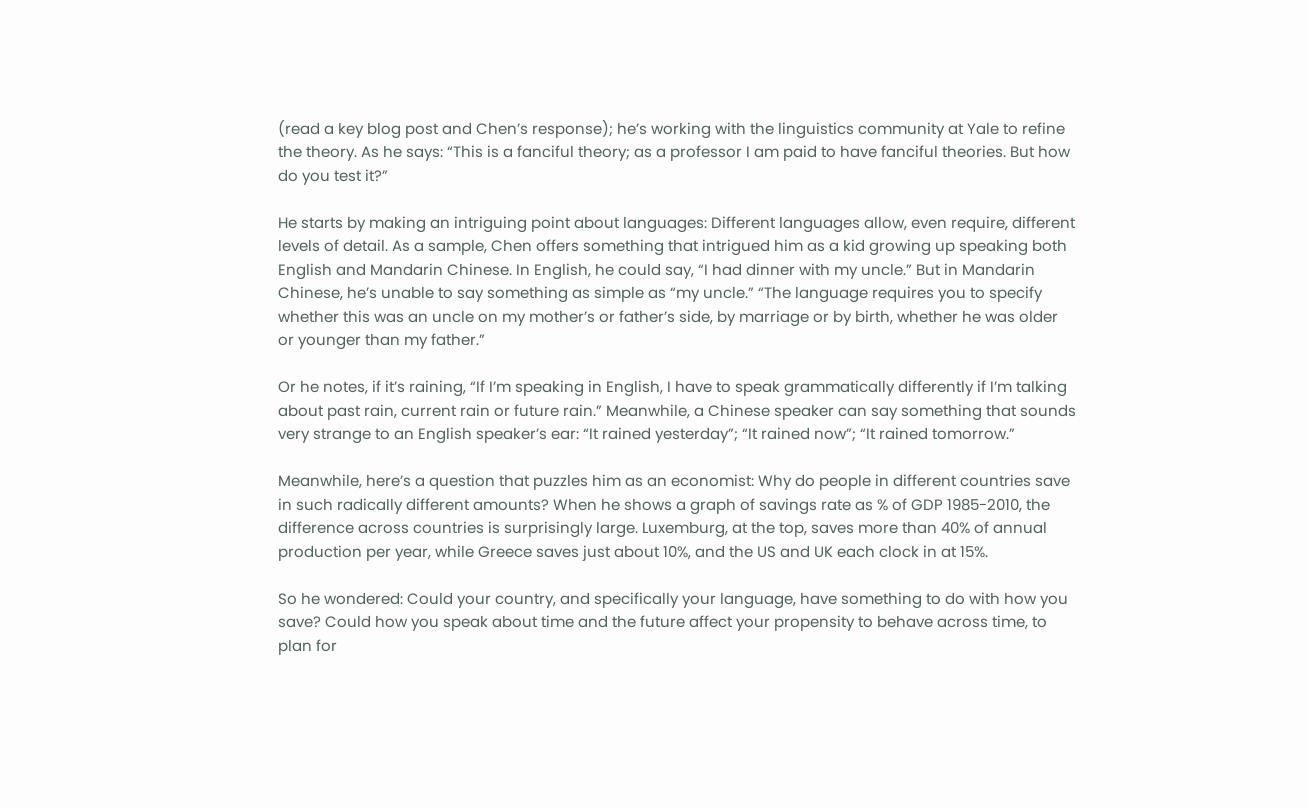(read a key blog post and Chen’s response); he’s working with the linguistics community at Yale to refine the theory. As he says: “This is a fanciful theory; as a professor I am paid to have fanciful theories. But how do you test it?”

He starts by making an intriguing point about languages: Different languages allow, even require, different levels of detail. As a sample, Chen offers something that intrigued him as a kid growing up speaking both English and Mandarin Chinese. In English, he could say, “I had dinner with my uncle.” But in Mandarin Chinese, he’s unable to say something as simple as “my uncle.” “The language requires you to specify whether this was an uncle on my mother’s or father’s side, by marriage or by birth, whether he was older or younger than my father.”

Or he notes, if it’s raining, “If I’m speaking in English, I have to speak grammatically differently if I’m talking about past rain, current rain or future rain.” Meanwhile, a Chinese speaker can say something that sounds very strange to an English speaker’s ear: “It rained yesterday”; “It rained now”; “It rained tomorrow.”

Meanwhile, here’s a question that puzzles him as an economist: Why do people in different countries save in such radically different amounts? When he shows a graph of savings rate as % of GDP 1985-2010, the difference across countries is surprisingly large. Luxemburg, at the top, saves more than 40% of annual production per year, while Greece saves just about 10%, and the US and UK each clock in at 15%.

So he wondered: Could your country, and specifically your language, have something to do with how you save? Could how you speak about time and the future affect your propensity to behave across time, to plan for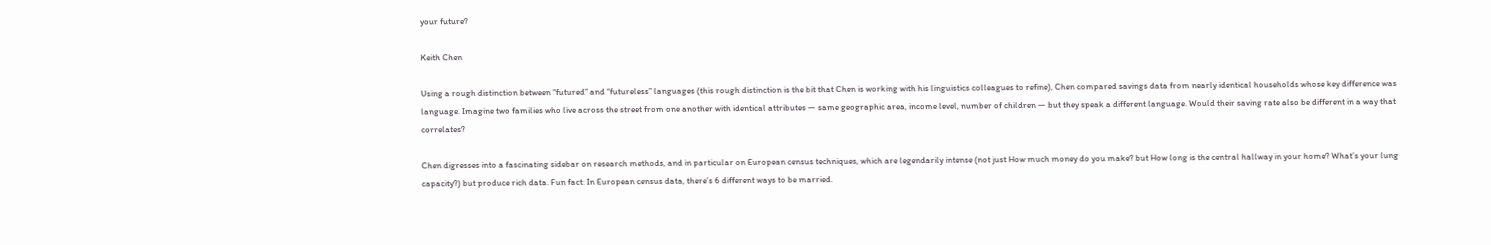your future?

Keith Chen

Using a rough distinction between “futured” and “futureless” languages (this rough distinction is the bit that Chen is working with his linguistics colleagues to refine), Chen compared savings data from nearly identical households whose key difference was language. Imagine two families who live across the street from one another with identical attributes — same geographic area, income level, number of children — but they speak a different language. Would their saving rate also be different in a way that correlates?

Chen digresses into a fascinating sidebar on research methods, and in particular on European census techniques, which are legendarily intense (not just How much money do you make? but How long is the central hallway in your home? What’s your lung capacity?) but produce rich data. Fun fact: In European census data, there’s 6 different ways to be married.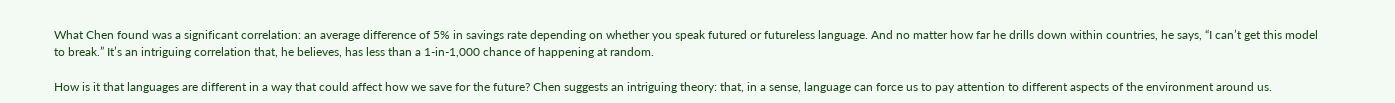What Chen found was a significant correlation: an average difference of 5% in savings rate depending on whether you speak futured or futureless language. And no matter how far he drills down within countries, he says, “I can’t get this model to break.” It’s an intriguing correlation that, he believes, has less than a 1-in-1,000 chance of happening at random.

How is it that languages are different in a way that could affect how we save for the future? Chen suggests an intriguing theory: that, in a sense, language can force us to pay attention to different aspects of the environment around us.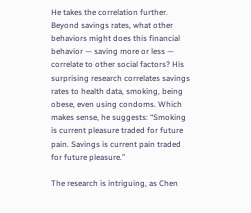He takes the correlation further. Beyond savings rates, what other behaviors might does this financial behavior — saving more or less — correlate to other social factors? His surprising research correlates savings rates to health data, smoking, being obese, even using condoms. Which makes sense, he suggests: “Smoking is current pleasure traded for future pain. Savings is current pain traded for future pleasure.”

The research is intriguing, as Chen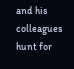and his colleagues hunt for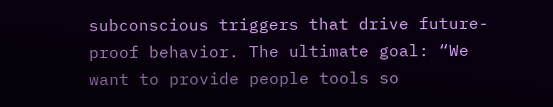subconscious triggers that drive future-proof behavior. The ultimate goal: “We want to provide people tools so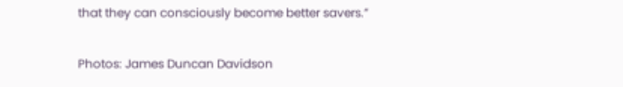that they can consciously become better savers.”

Photos: James Duncan Davidson